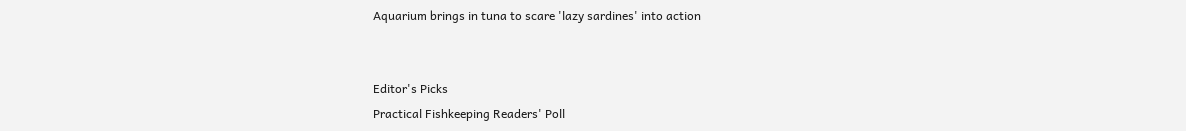Aquarium brings in tuna to scare 'lazy sardines' into action


Editor's Picks
Practical Fishkeeping Readers' Poll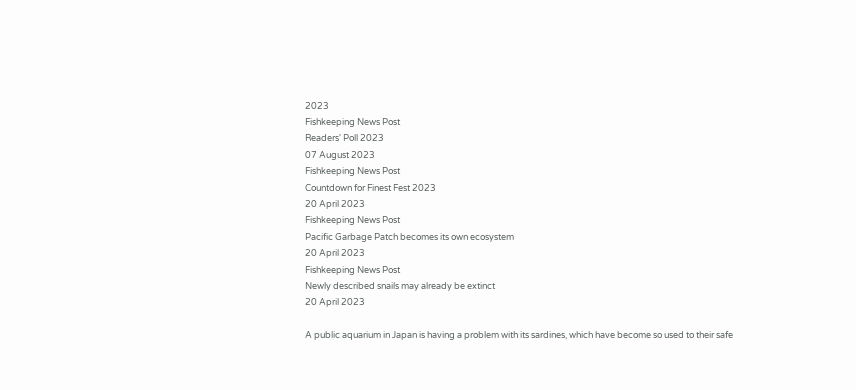2023
Fishkeeping News Post
Readers' Poll 2023
07 August 2023
Fishkeeping News Post
Countdown for Finest Fest 2023
20 April 2023
Fishkeeping News Post
Pacific Garbage Patch becomes its own ecosystem
20 April 2023
Fishkeeping News Post
Newly described snails may already be extinct
20 April 2023

A public aquarium in Japan is having a problem with its sardines, which have become so used to their safe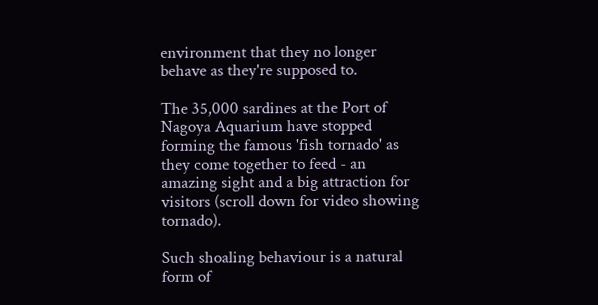environment that they no longer behave as they're supposed to.

The 35,000 sardines at the Port of Nagoya Aquarium have stopped forming the famous 'fish tornado' as they come together to feed - an amazing sight and a big attraction for visitors (scroll down for video showing tornado).

Such shoaling behaviour is a natural form of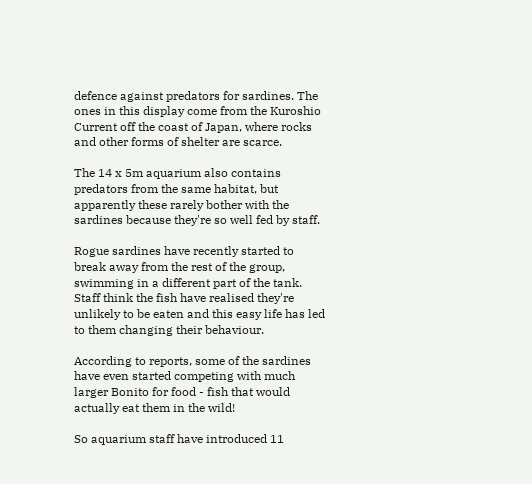defence against predators for sardines. The ones in this display come from the Kuroshio Current off the coast of Japan, where rocks and other forms of shelter are scarce.

The 14 x 5m aquarium also contains predators from the same habitat, but apparently these rarely bother with the sardines because they're so well fed by staff.

Rogue sardines have recently started to break away from the rest of the group, swimming in a different part of the tank. Staff think the fish have realised they're unlikely to be eaten and this easy life has led to them changing their behaviour.

According to reports, some of the sardines have even started competing with much larger Bonito for food - fish that would actually eat them in the wild!

So aquarium staff have introduced 11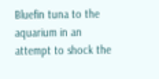Bluefin tuna to the aquarium in an attempt to shock the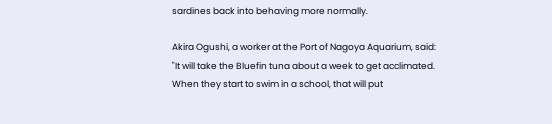sardines back into behaving more normally.

Akira Ogushi, a worker at the Port of Nagoya Aquarium, said: "It will take the Bluefin tuna about a week to get acclimated. When they start to swim in a school, that will put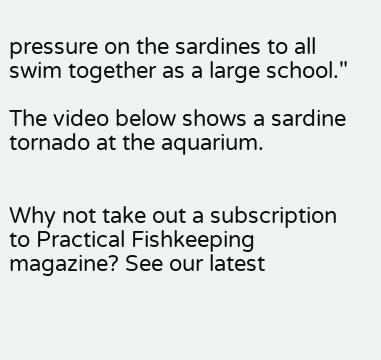pressure on the sardines to all swim together as a large school."

The video below shows a sardine tornado at the aquarium.


Why not take out a subscription to Practical Fishkeeping magazine? See our latest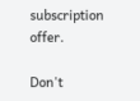subscription offer.

Don't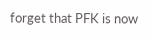forget that PFK is now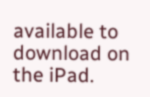available to download on the iPad.